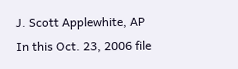J. Scott Applewhite, AP
In this Oct. 23, 2006 file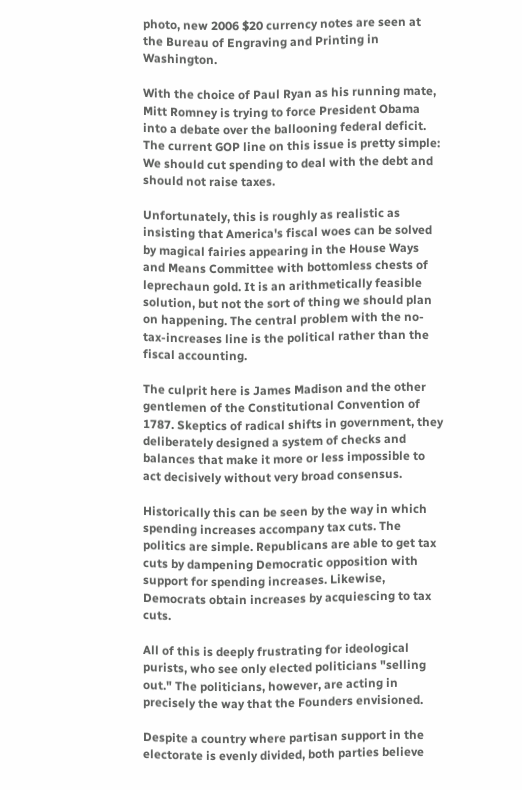photo, new 2006 $20 currency notes are seen at the Bureau of Engraving and Printing in Washington.

With the choice of Paul Ryan as his running mate, Mitt Romney is trying to force President Obama into a debate over the ballooning federal deficit. The current GOP line on this issue is pretty simple: We should cut spending to deal with the debt and should not raise taxes.

Unfortunately, this is roughly as realistic as insisting that America's fiscal woes can be solved by magical fairies appearing in the House Ways and Means Committee with bottomless chests of leprechaun gold. It is an arithmetically feasible solution, but not the sort of thing we should plan on happening. The central problem with the no-tax-increases line is the political rather than the fiscal accounting.

The culprit here is James Madison and the other gentlemen of the Constitutional Convention of 1787. Skeptics of radical shifts in government, they deliberately designed a system of checks and balances that make it more or less impossible to act decisively without very broad consensus.

Historically this can be seen by the way in which spending increases accompany tax cuts. The politics are simple. Republicans are able to get tax cuts by dampening Democratic opposition with support for spending increases. Likewise, Democrats obtain increases by acquiescing to tax cuts.

All of this is deeply frustrating for ideological purists, who see only elected politicians "selling out." The politicians, however, are acting in precisely the way that the Founders envisioned.

Despite a country where partisan support in the electorate is evenly divided, both parties believe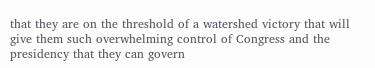that they are on the threshold of a watershed victory that will give them such overwhelming control of Congress and the presidency that they can govern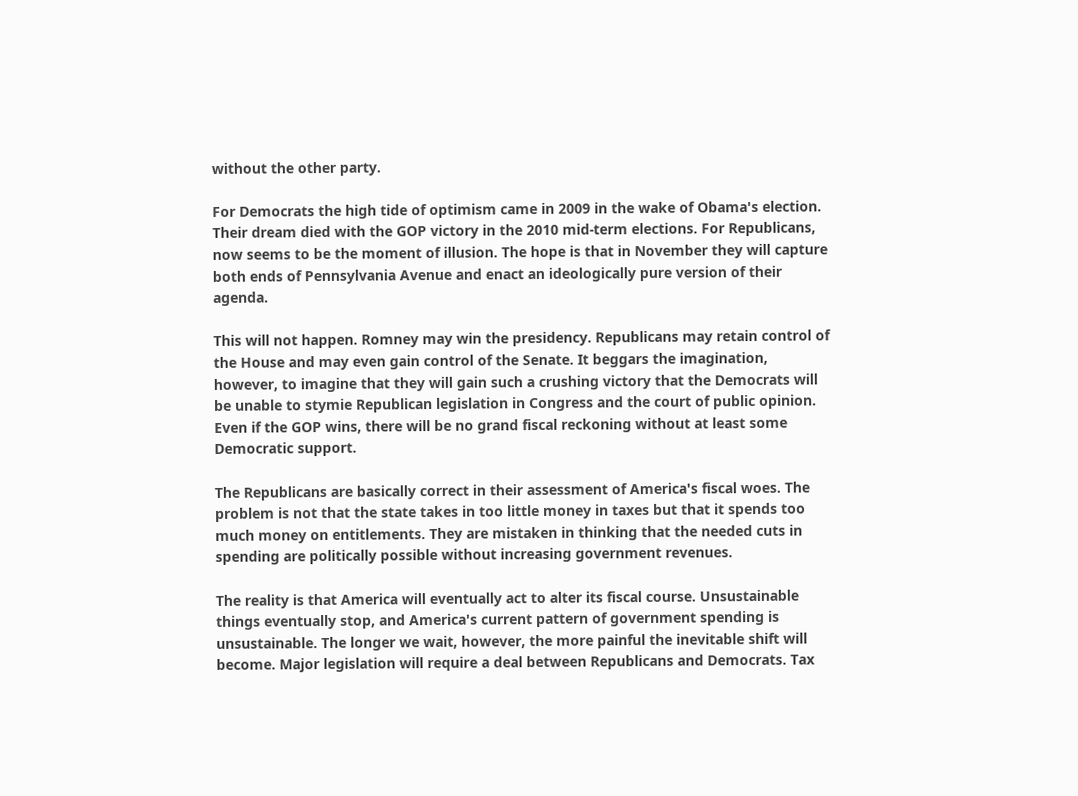without the other party.

For Democrats the high tide of optimism came in 2009 in the wake of Obama's election. Their dream died with the GOP victory in the 2010 mid-term elections. For Republicans, now seems to be the moment of illusion. The hope is that in November they will capture both ends of Pennsylvania Avenue and enact an ideologically pure version of their agenda.

This will not happen. Romney may win the presidency. Republicans may retain control of the House and may even gain control of the Senate. It beggars the imagination, however, to imagine that they will gain such a crushing victory that the Democrats will be unable to stymie Republican legislation in Congress and the court of public opinion. Even if the GOP wins, there will be no grand fiscal reckoning without at least some Democratic support.

The Republicans are basically correct in their assessment of America's fiscal woes. The problem is not that the state takes in too little money in taxes but that it spends too much money on entitlements. They are mistaken in thinking that the needed cuts in spending are politically possible without increasing government revenues.

The reality is that America will eventually act to alter its fiscal course. Unsustainable things eventually stop, and America's current pattern of government spending is unsustainable. The longer we wait, however, the more painful the inevitable shift will become. Major legislation will require a deal between Republicans and Democrats. Tax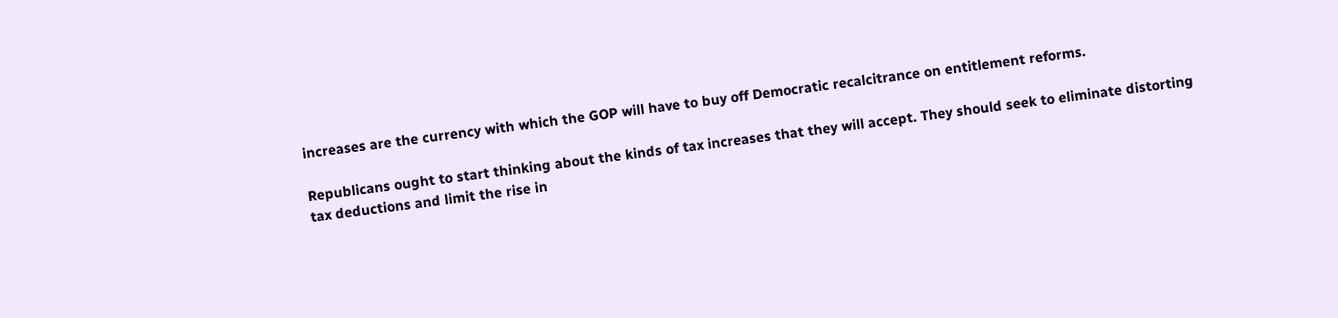increases are the currency with which the GOP will have to buy off Democratic recalcitrance on entitlement reforms.

Republicans ought to start thinking about the kinds of tax increases that they will accept. They should seek to eliminate distorting tax deductions and limit the rise in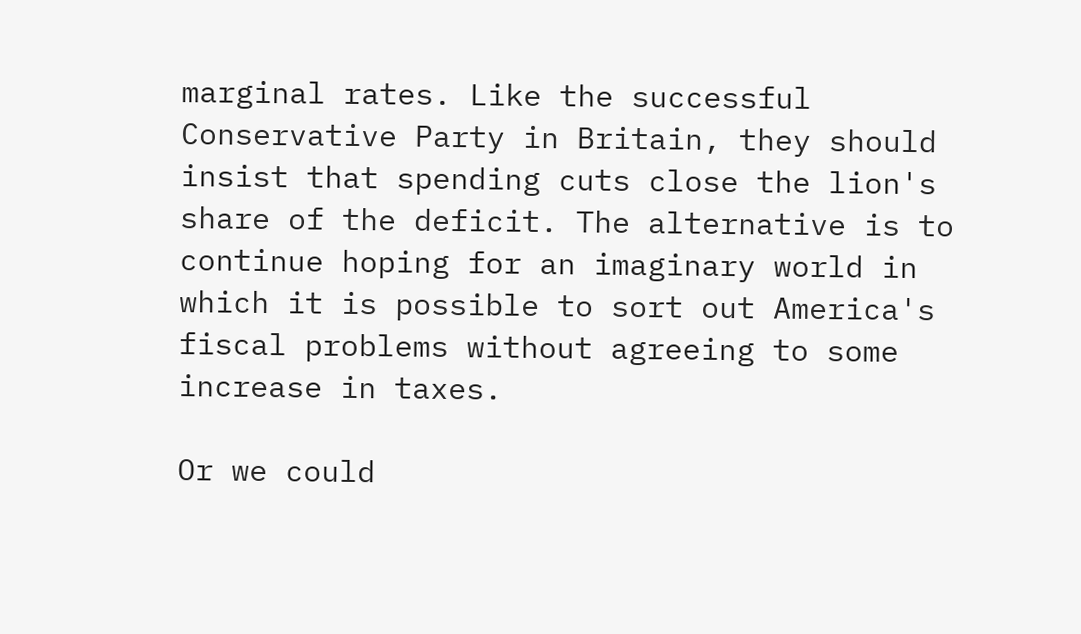marginal rates. Like the successful Conservative Party in Britain, they should insist that spending cuts close the lion's share of the deficit. The alternative is to continue hoping for an imaginary world in which it is possible to sort out America's fiscal problems without agreeing to some increase in taxes.

Or we could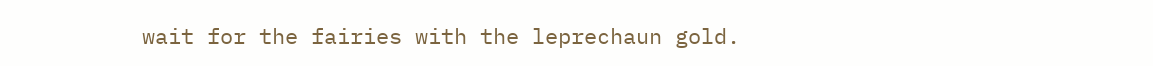wait for the fairies with the leprechaun gold.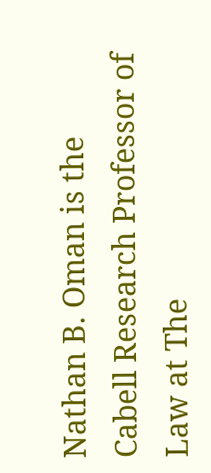Nathan B. Oman is the Cabell Research Professor of Law at The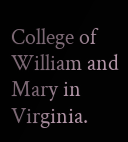College of William and Mary in Virginia.